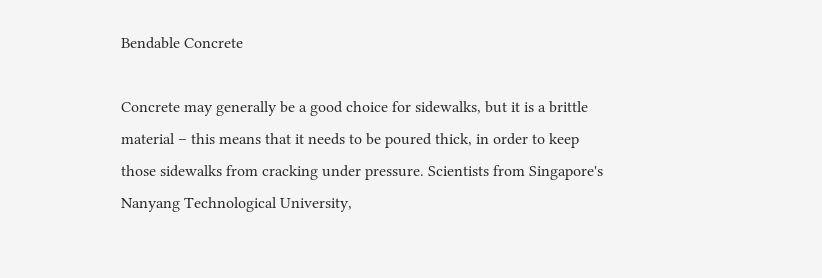Bendable Concrete

Concrete may generally be a good choice for sidewalks, but it is a brittle material – this means that it needs to be poured thick, in order to keep those sidewalks from cracking under pressure. Scientists from Singapore's Nanyang Technological University,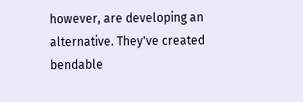however, are developing an alternative. They've created bendable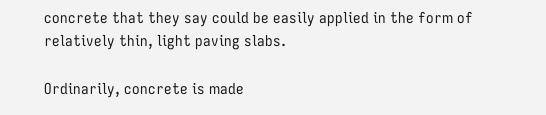concrete that they say could be easily applied in the form of relatively thin, light paving slabs.

Ordinarily, concrete is made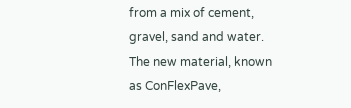from a mix of cement, gravel, sand and water. The new material, known as ConFlexPave,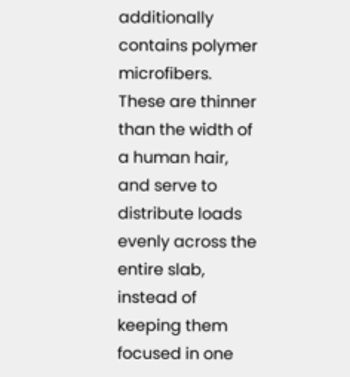additionally contains polymer microfibers. These are thinner than the width of a human hair, and serve to distribute loads evenly across the entire slab, instead of keeping them focused in one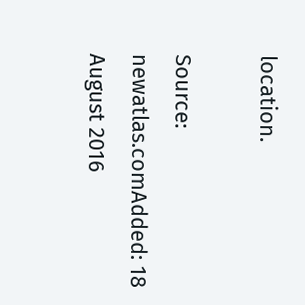location.

Source: newatlas.comAdded: 18 August 2016